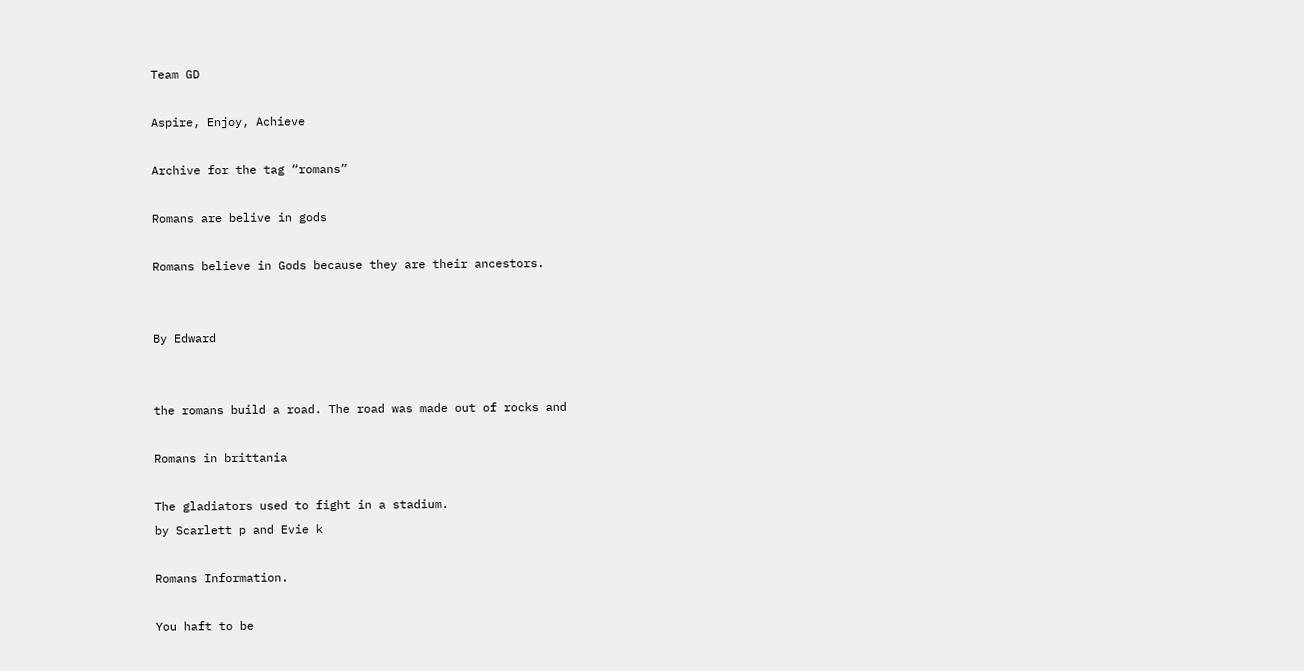Team GD

Aspire, Enjoy, Achieve

Archive for the tag “romans”

Romans are belive in gods

Romans believe in Gods because they are their ancestors.


By Edward


the romans build a road. The road was made out of rocks and

Romans in brittania

The gladiators used to fight in a stadium.                                                                                                                                                                                                                                                                                                                                                                                                                                            by Scarlett p and Evie k

Romans Information.

You haft to be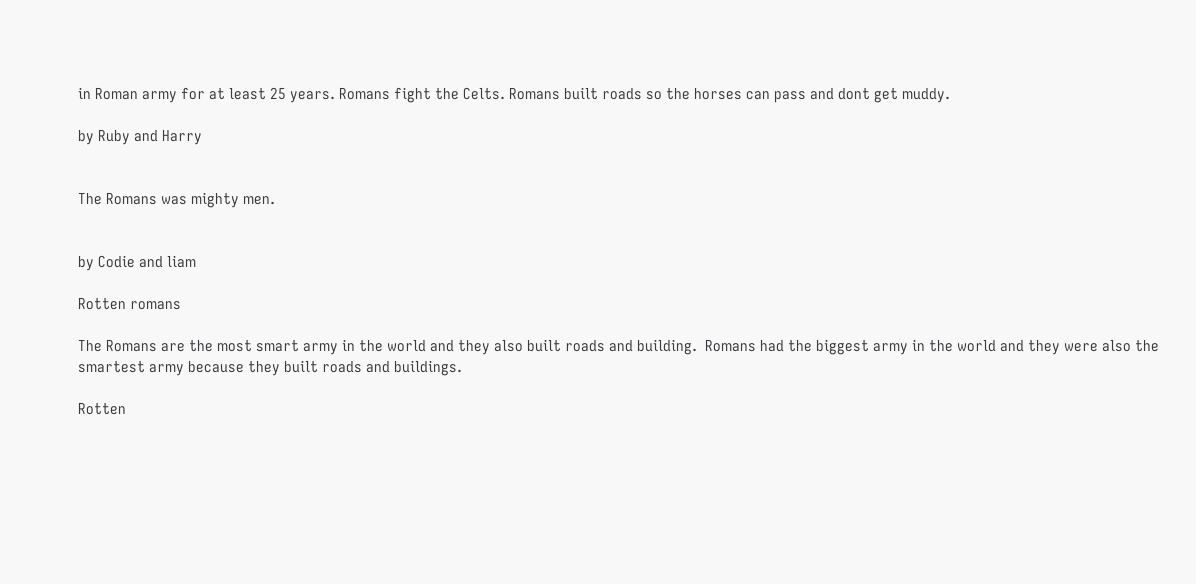in Roman army for at least 25 years. Romans fight the Celts. Romans built roads so the horses can pass and dont get muddy.

by Ruby and Harry


The Romans was mighty men.


by Codie and liam

Rotten romans

The Romans are the most smart army in the world and they also built roads and building.  Romans had the biggest army in the world and they were also the smartest army because they built roads and buildings.

Rotten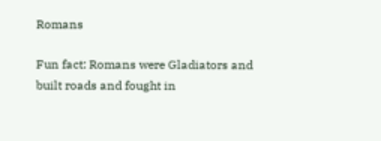Romans

Fun fact: Romans were Gladiators and built roads and fought in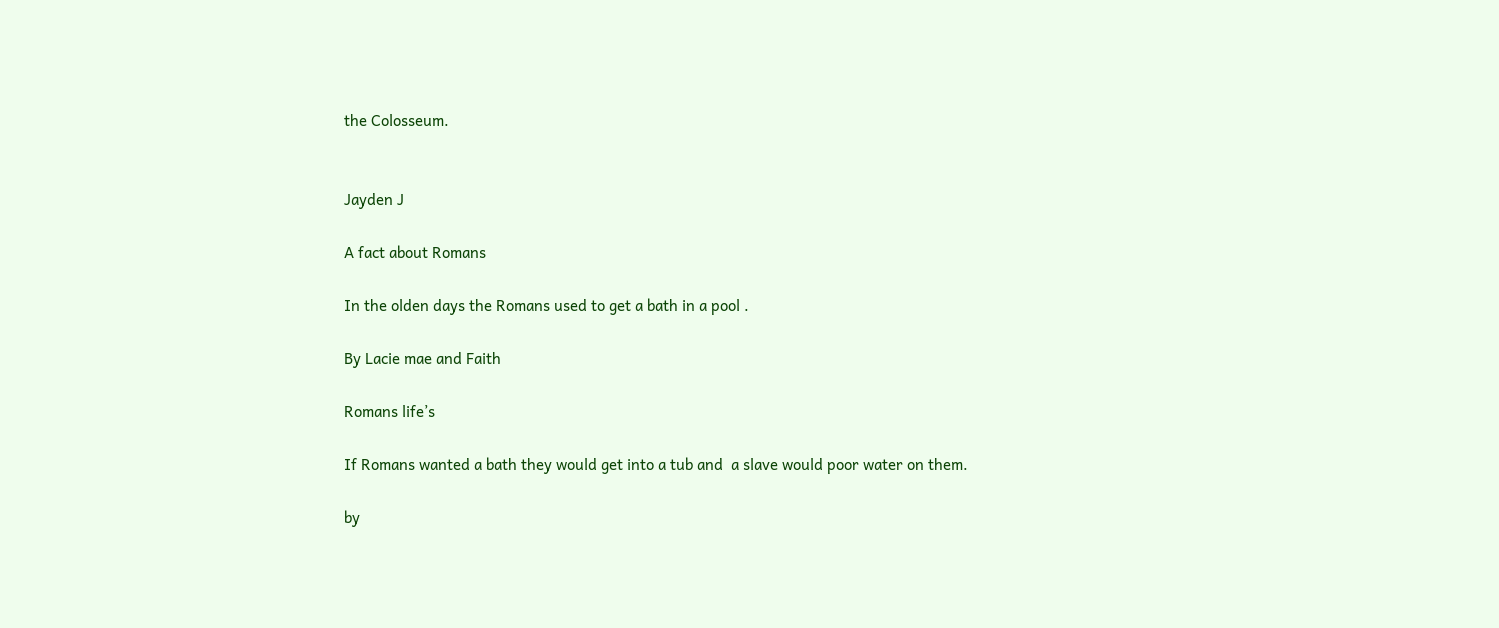the Colosseum.


Jayden J

A fact about Romans

In the olden days the Romans used to get a bath in a pool .

By Lacie mae and Faith

Romans life’s

If Romans wanted a bath they would get into a tub and  a slave would poor water on them.

by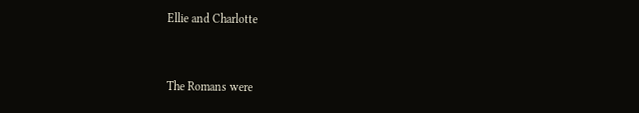Ellie and Charlotte


The Romans were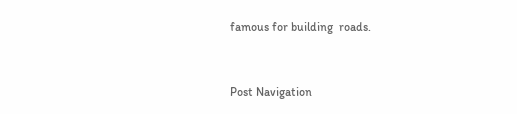famous for building  roads.



Post Navigation